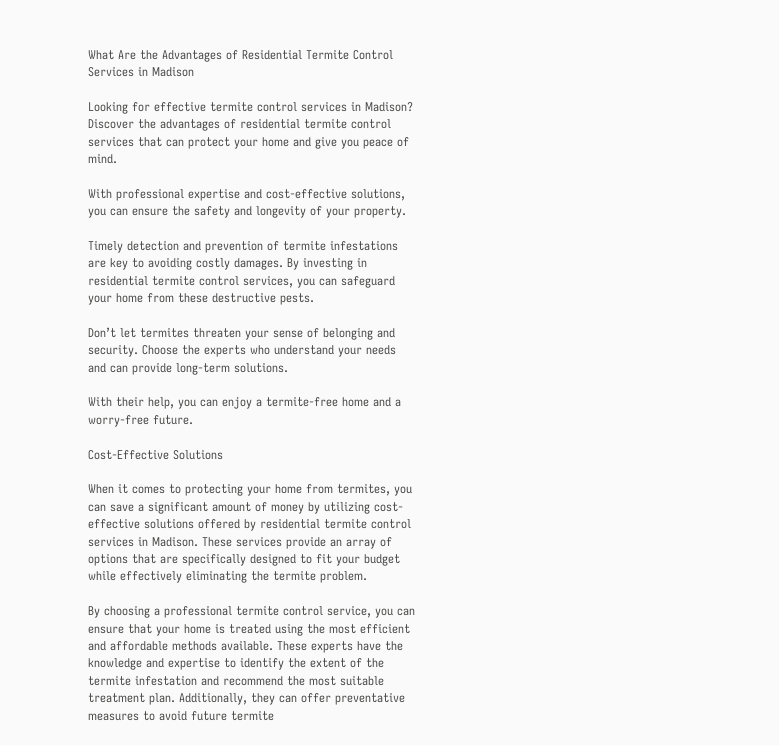What Are the Advantages of Residential Termite Control Services in Madison

Looking for effective termite control services in Madison? Discover the advantages of residential termite control services that can protect your home and give you peace of mind.

With professional expertise and cost-effective solutions, you can ensure the safety and longevity of your property.

Timely detection and prevention of termite infestations are key to avoiding costly damages. By investing in residential termite control services, you can safeguard your home from these destructive pests.

Don’t let termites threaten your sense of belonging and security. Choose the experts who understand your needs and can provide long-term solutions.

With their help, you can enjoy a termite-free home and a worry-free future.

Cost-Effective Solutions

When it comes to protecting your home from termites, you can save a significant amount of money by utilizing cost-effective solutions offered by residential termite control services in Madison. These services provide an array of options that are specifically designed to fit your budget while effectively eliminating the termite problem.

By choosing a professional termite control service, you can ensure that your home is treated using the most efficient and affordable methods available. These experts have the knowledge and expertise to identify the extent of the termite infestation and recommend the most suitable treatment plan. Additionally, they can offer preventative measures to avoid future termite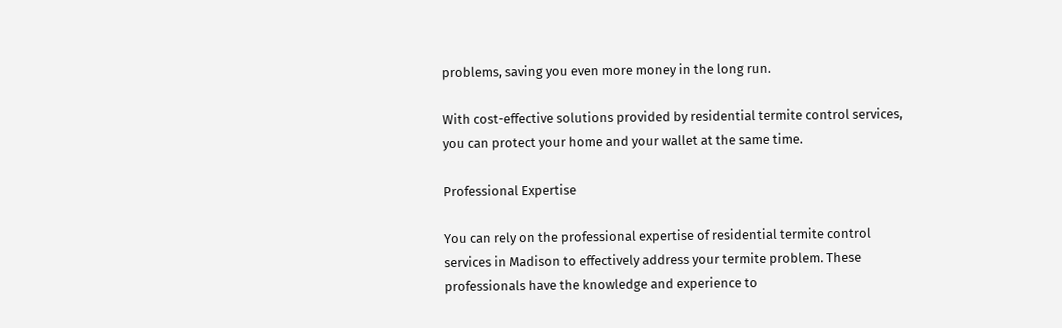problems, saving you even more money in the long run.

With cost-effective solutions provided by residential termite control services, you can protect your home and your wallet at the same time.

Professional Expertise

You can rely on the professional expertise of residential termite control services in Madison to effectively address your termite problem. These professionals have the knowledge and experience to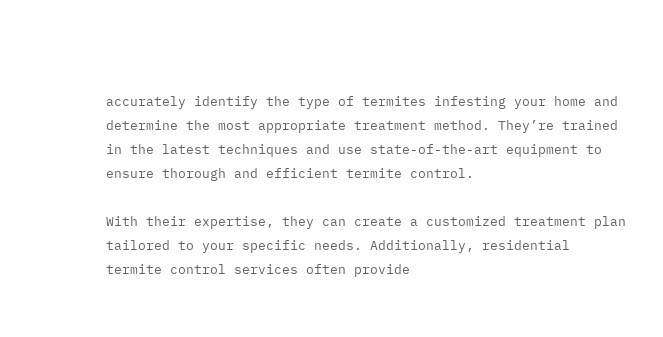accurately identify the type of termites infesting your home and determine the most appropriate treatment method. They’re trained in the latest techniques and use state-of-the-art equipment to ensure thorough and efficient termite control.

With their expertise, they can create a customized treatment plan tailored to your specific needs. Additionally, residential termite control services often provide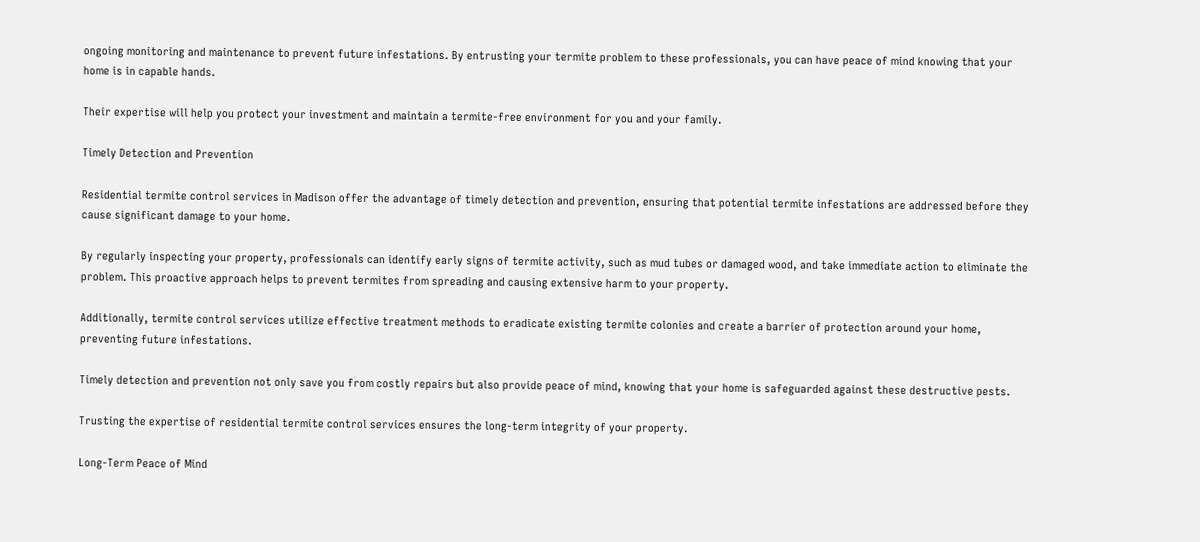ongoing monitoring and maintenance to prevent future infestations. By entrusting your termite problem to these professionals, you can have peace of mind knowing that your home is in capable hands.

Their expertise will help you protect your investment and maintain a termite-free environment for you and your family.

Timely Detection and Prevention

Residential termite control services in Madison offer the advantage of timely detection and prevention, ensuring that potential termite infestations are addressed before they cause significant damage to your home.

By regularly inspecting your property, professionals can identify early signs of termite activity, such as mud tubes or damaged wood, and take immediate action to eliminate the problem. This proactive approach helps to prevent termites from spreading and causing extensive harm to your property.

Additionally, termite control services utilize effective treatment methods to eradicate existing termite colonies and create a barrier of protection around your home, preventing future infestations.

Timely detection and prevention not only save you from costly repairs but also provide peace of mind, knowing that your home is safeguarded against these destructive pests.

Trusting the expertise of residential termite control services ensures the long-term integrity of your property.

Long-Term Peace of Mind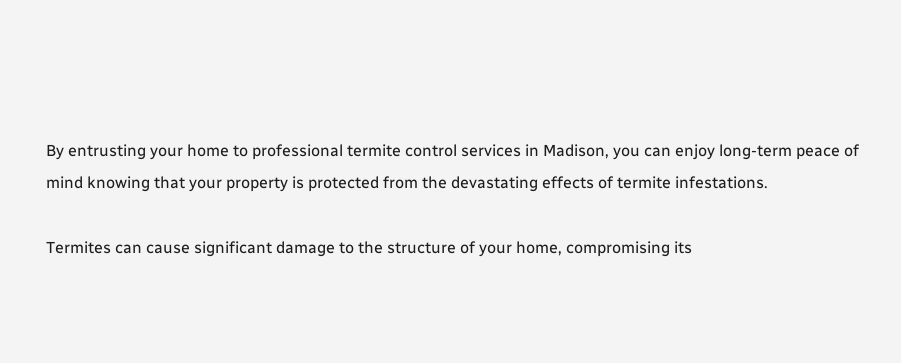By entrusting your home to professional termite control services in Madison, you can enjoy long-term peace of mind knowing that your property is protected from the devastating effects of termite infestations.

Termites can cause significant damage to the structure of your home, compromising its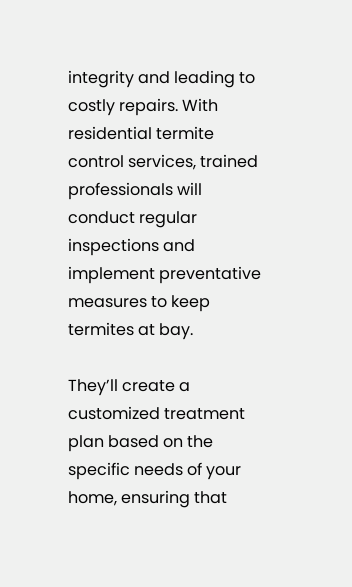integrity and leading to costly repairs. With residential termite control services, trained professionals will conduct regular inspections and implement preventative measures to keep termites at bay.

They’ll create a customized treatment plan based on the specific needs of your home, ensuring that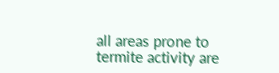all areas prone to termite activity are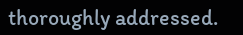thoroughly addressed.